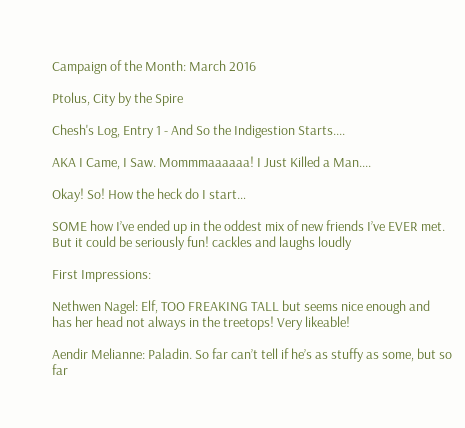Campaign of the Month: March 2016

Ptolus, City by the Spire

Chesh's Log, Entry 1 - And So the Indigestion Starts....

AKA I Came, I Saw. Mommmaaaaaa! I Just Killed a Man....

Okay! So! How the heck do I start…

SOME how I’ve ended up in the oddest mix of new friends I’ve EVER met. But it could be seriously fun! cackles and laughs loudly

First Impressions:

Nethwen Nagel: Elf, TOO FREAKING TALL but seems nice enough and has her head not always in the treetops! Very likeable!

Aendir Melianne: Paladin. So far can’t tell if he’s as stuffy as some, but so far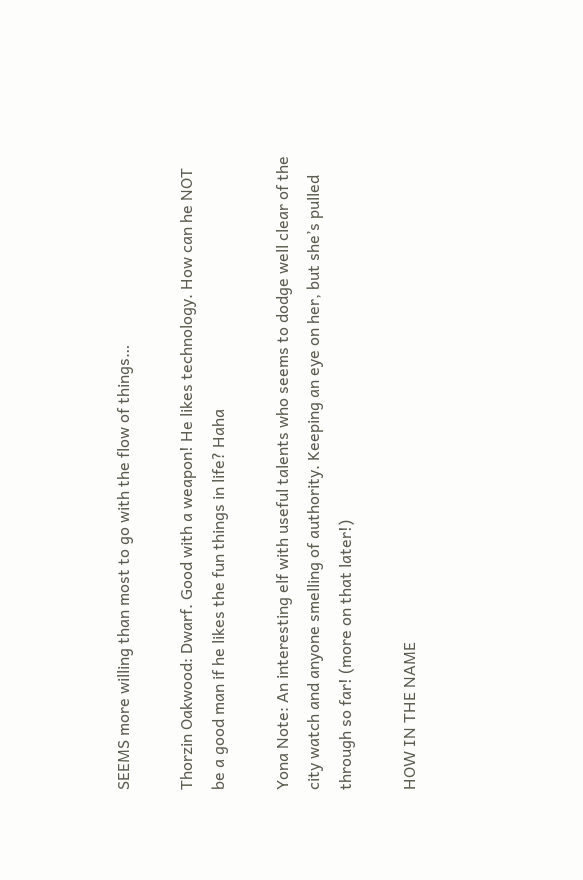SEEMS more willing than most to go with the flow of things…

Thorzin Oakwood: Dwarf. Good with a weapon! He likes technology. How can he NOT be a good man if he likes the fun things in life? Haha

Yona Note: An interesting elf with useful talents who seems to dodge well clear of the city watch and anyone smelling of authority. Keeping an eye on her, but she’s pulled through so far! (more on that later!)

HOW IN THE NAME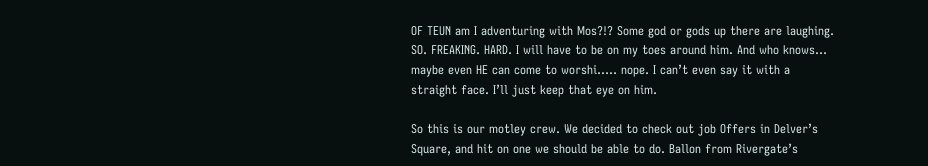OF TEUN am I adventuring with Mos?!? Some god or gods up there are laughing. SO. FREAKING. HARD. I will have to be on my toes around him. And who knows… maybe even HE can come to worshi….. nope. I can’t even say it with a straight face. I’ll just keep that eye on him.

So this is our motley crew. We decided to check out job Offers in Delver’s Square, and hit on one we should be able to do. Ballon from Rivergate’s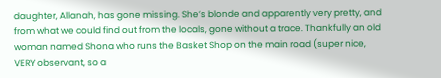daughter, Allanah, has gone missing. She’s blonde and apparently very pretty, and from what we could find out from the locals, gone without a trace. Thankfully an old woman named Shona who runs the Basket Shop on the main road (super nice, VERY observant, so a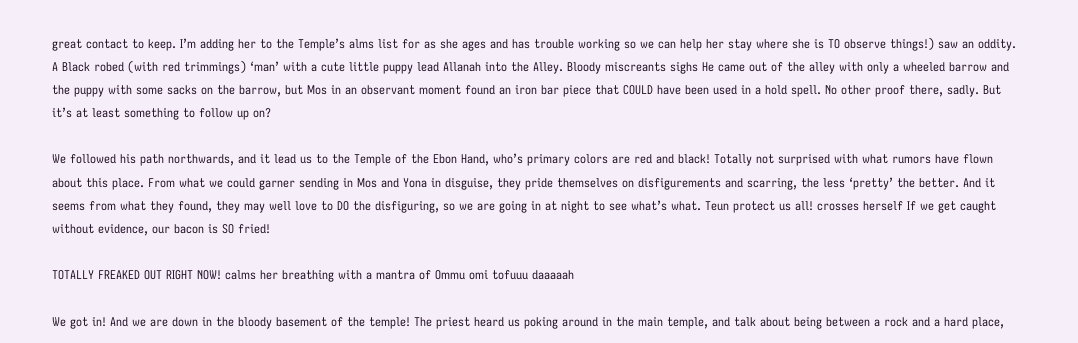great contact to keep. I’m adding her to the Temple’s alms list for as she ages and has trouble working so we can help her stay where she is TO observe things!) saw an oddity. A Black robed (with red trimmings) ‘man’ with a cute little puppy lead Allanah into the Alley. Bloody miscreants sighs He came out of the alley with only a wheeled barrow and the puppy with some sacks on the barrow, but Mos in an observant moment found an iron bar piece that COULD have been used in a hold spell. No other proof there, sadly. But it’s at least something to follow up on?

We followed his path northwards, and it lead us to the Temple of the Ebon Hand, who’s primary colors are red and black! Totally not surprised with what rumors have flown about this place. From what we could garner sending in Mos and Yona in disguise, they pride themselves on disfigurements and scarring, the less ‘pretty’ the better. And it seems from what they found, they may well love to DO the disfiguring, so we are going in at night to see what’s what. Teun protect us all! crosses herself If we get caught without evidence, our bacon is SO fried!

TOTALLY FREAKED OUT RIGHT NOW! calms her breathing with a mantra of Ommu omi tofuuu daaaaah

We got in! And we are down in the bloody basement of the temple! The priest heard us poking around in the main temple, and talk about being between a rock and a hard place,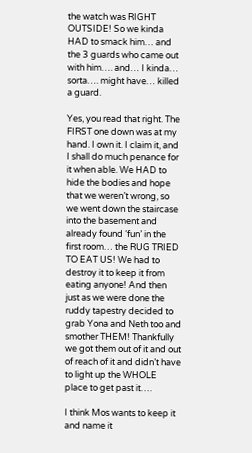the watch was RIGHT OUTSIDE! So we kinda HAD to smack him… and the 3 guards who came out with him…. and… I kinda… sorta…. might have… killed a guard.

Yes, you read that right. The FIRST one down was at my hand. I own it. I claim it, and I shall do much penance for it when able. We HAD to hide the bodies and hope that we weren’t wrong, so we went down the staircase into the basement and already found ‘fun’ in the first room… the RUG TRIED TO EAT US! We had to destroy it to keep it from eating anyone! And then just as we were done the ruddy tapestry decided to grab Yona and Neth too and smother THEM! Thankfully we got them out of it and out of reach of it and didn’t have to light up the WHOLE place to get past it….

I think Mos wants to keep it and name it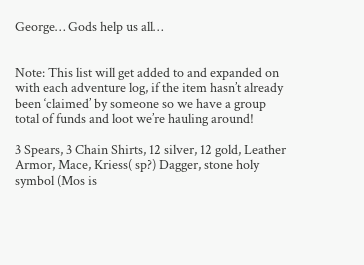George… Gods help us all…


Note: This list will get added to and expanded on with each adventure log, if the item hasn’t already been ‘claimed’ by someone so we have a group total of funds and loot we’re hauling around!

3 Spears, 3 Chain Shirts, 12 silver, 12 gold, Leather Armor, Mace, Kriess( sp?) Dagger, stone holy symbol (Mos is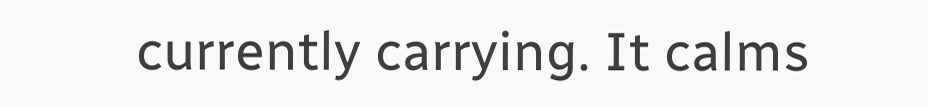currently carrying. It calms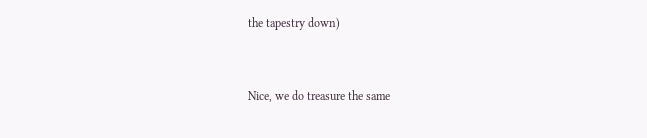the tapestry down)


Nice, we do treasure the same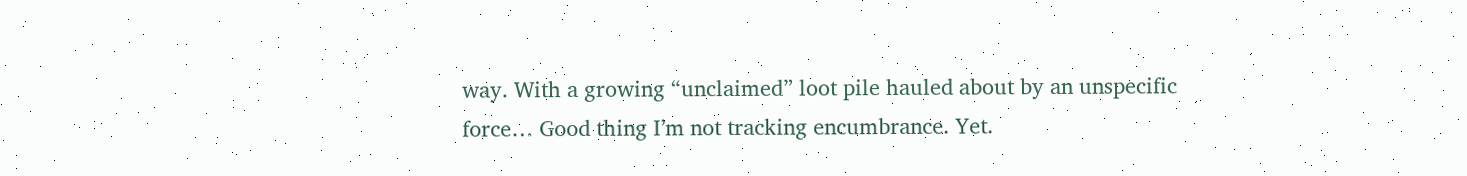way. With a growing “unclaimed” loot pile hauled about by an unspecific force… Good thing I’m not tracking encumbrance. Yet.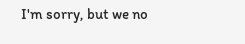I'm sorry, but we no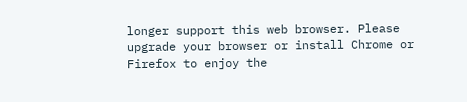longer support this web browser. Please upgrade your browser or install Chrome or Firefox to enjoy the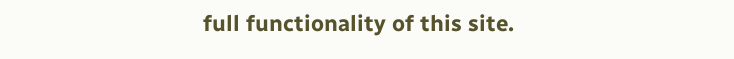full functionality of this site.